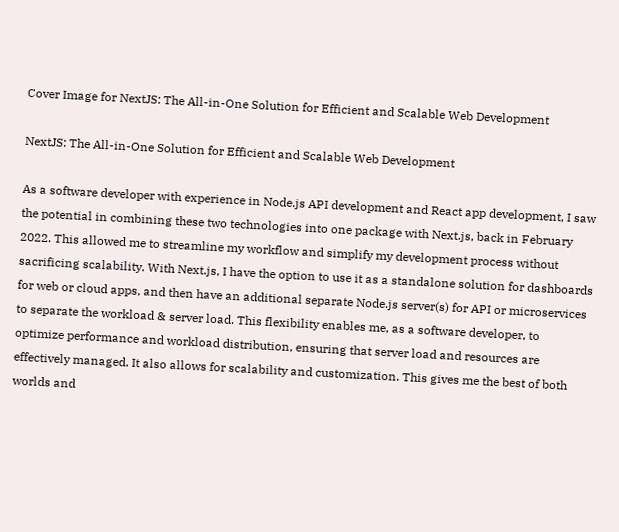Cover Image for NextJS: The All-in-One Solution for Efficient and Scalable Web Development

NextJS: The All-in-One Solution for Efficient and Scalable Web Development

As a software developer with experience in Node.js API development and React app development, I saw the potential in combining these two technologies into one package with Next.js, back in February 2022. This allowed me to streamline my workflow and simplify my development process without sacrificing scalability. With Next.js, I have the option to use it as a standalone solution for dashboards for web or cloud apps, and then have an additional separate Node.js server(s) for API or microservices to separate the workload & server load. This flexibility enables me, as a software developer, to optimize performance and workload distribution, ensuring that server load and resources are effectively managed. It also allows for scalability and customization. This gives me the best of both worlds and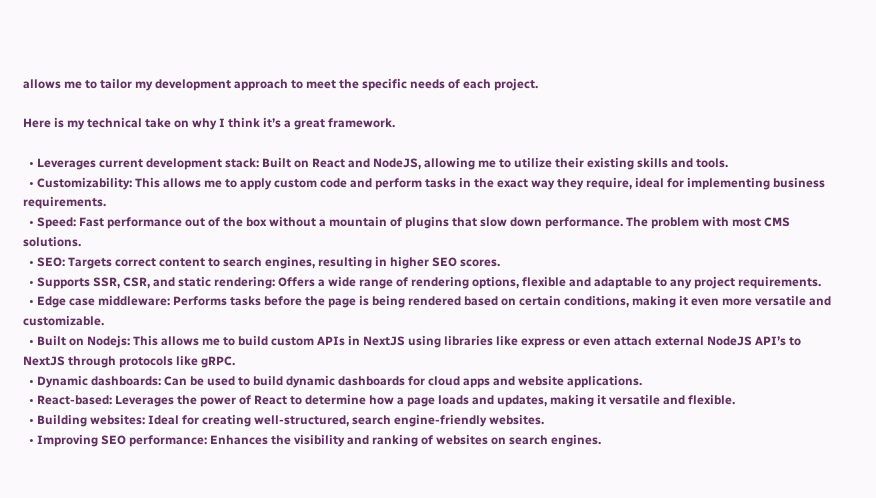allows me to tailor my development approach to meet the specific needs of each project.

Here is my technical take on why I think it’s a great framework.

  • Leverages current development stack: Built on React and NodeJS, allowing me to utilize their existing skills and tools.
  • Customizability: This allows me to apply custom code and perform tasks in the exact way they require, ideal for implementing business requirements.
  • Speed: Fast performance out of the box without a mountain of plugins that slow down performance. The problem with most CMS solutions.
  • SEO: Targets correct content to search engines, resulting in higher SEO scores.
  • Supports SSR, CSR, and static rendering: Offers a wide range of rendering options, flexible and adaptable to any project requirements.
  • Edge case middleware: Performs tasks before the page is being rendered based on certain conditions, making it even more versatile and customizable.
  • Built on Nodejs: This allows me to build custom APIs in NextJS using libraries like express or even attach external NodeJS API’s to NextJS through protocols like gRPC.
  • Dynamic dashboards: Can be used to build dynamic dashboards for cloud apps and website applications.
  • React-based: Leverages the power of React to determine how a page loads and updates, making it versatile and flexible.
  • Building websites: Ideal for creating well-structured, search engine-friendly websites.
  • Improving SEO performance: Enhances the visibility and ranking of websites on search engines.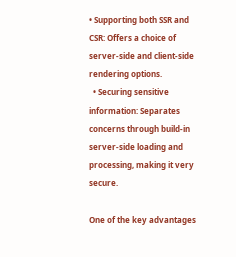• Supporting both SSR and CSR: Offers a choice of server-side and client-side rendering options.
  • Securing sensitive information: Separates concerns through build-in server-side loading and processing, making it very secure.

One of the key advantages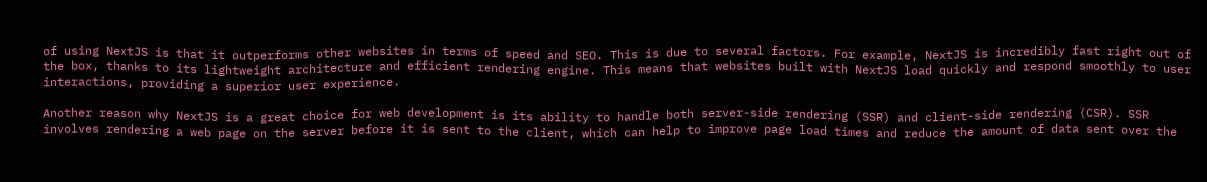of using NextJS is that it outperforms other websites in terms of speed and SEO. This is due to several factors. For example, NextJS is incredibly fast right out of the box, thanks to its lightweight architecture and efficient rendering engine. This means that websites built with NextJS load quickly and respond smoothly to user interactions, providing a superior user experience.

Another reason why NextJS is a great choice for web development is its ability to handle both server-side rendering (SSR) and client-side rendering (CSR). SSR involves rendering a web page on the server before it is sent to the client, which can help to improve page load times and reduce the amount of data sent over the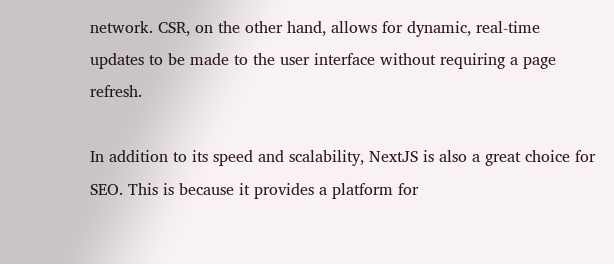network. CSR, on the other hand, allows for dynamic, real-time updates to be made to the user interface without requiring a page refresh.

In addition to its speed and scalability, NextJS is also a great choice for SEO. This is because it provides a platform for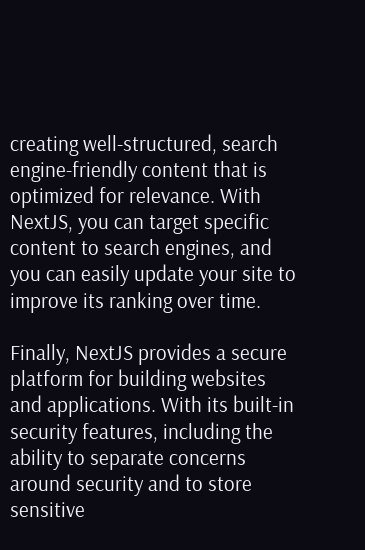creating well-structured, search engine-friendly content that is optimized for relevance. With NextJS, you can target specific content to search engines, and you can easily update your site to improve its ranking over time.

Finally, NextJS provides a secure platform for building websites and applications. With its built-in security features, including the ability to separate concerns around security and to store sensitive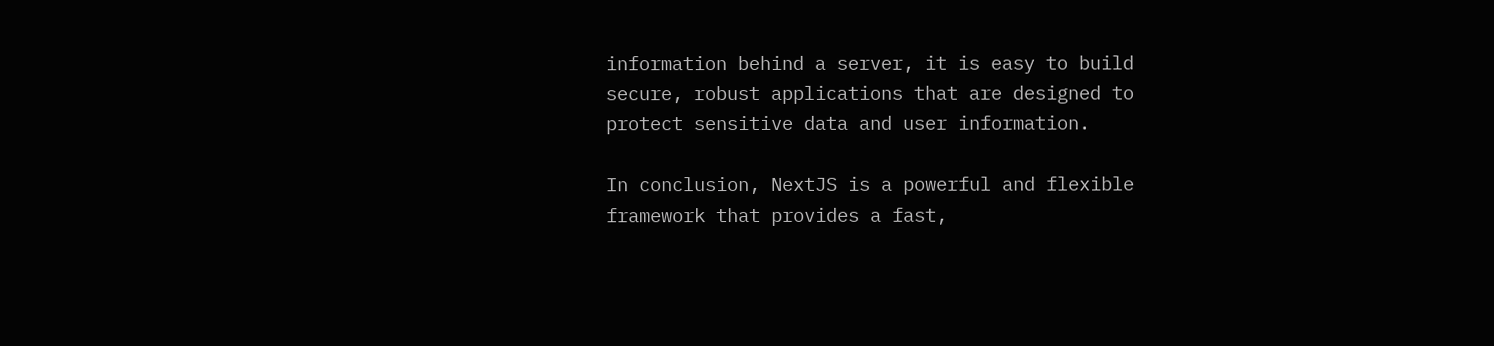information behind a server, it is easy to build secure, robust applications that are designed to protect sensitive data and user information.

In conclusion, NextJS is a powerful and flexible framework that provides a fast,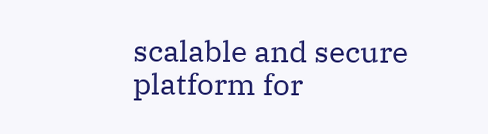scalable and secure platform for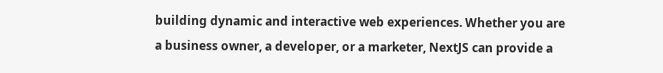building dynamic and interactive web experiences. Whether you are a business owner, a developer, or a marketer, NextJS can provide a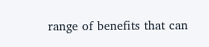range of benefits that can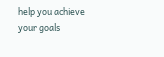help you achieve your goals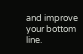and improve your bottom line.